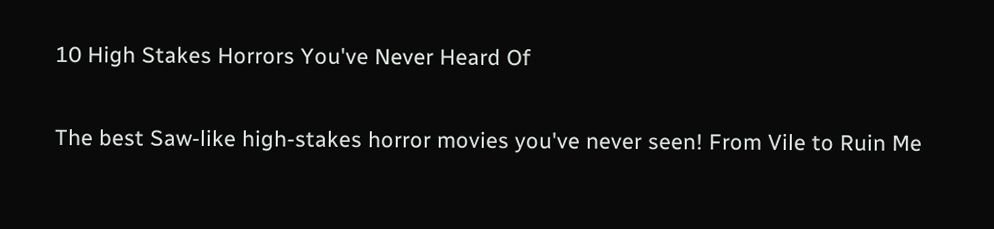10 High Stakes Horrors You've Never Heard Of

The best Saw-like high-stakes horror movies you've never seen! From Vile to Ruin Me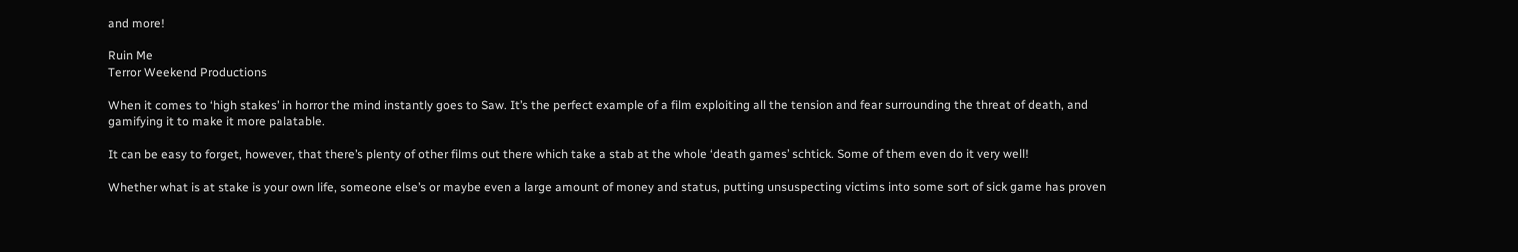and more!

Ruin Me
Terror Weekend Productions

When it comes to ‘high stakes’ in horror the mind instantly goes to Saw. It’s the perfect example of a film exploiting all the tension and fear surrounding the threat of death, and gamifying it to make it more palatable.

It can be easy to forget, however, that there’s plenty of other films out there which take a stab at the whole ‘death games’ schtick. Some of them even do it very well!

Whether what is at stake is your own life, someone else’s or maybe even a large amount of money and status, putting unsuspecting victims into some sort of sick game has proven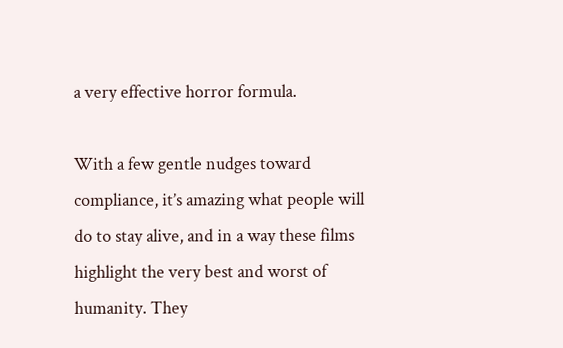a very effective horror formula.

With a few gentle nudges toward compliance, it’s amazing what people will do to stay alive, and in a way these films highlight the very best and worst of humanity. They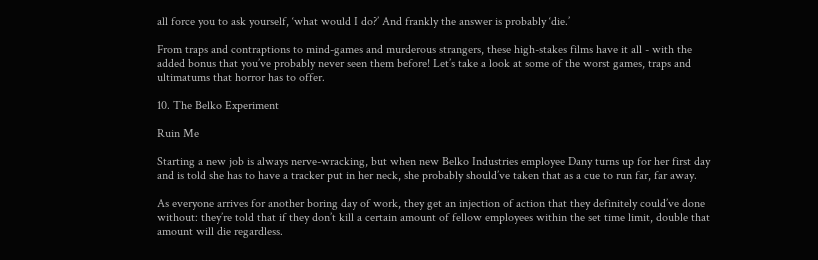all force you to ask yourself, ‘what would I do?’ And frankly the answer is probably ‘die.’

From traps and contraptions to mind-games and murderous strangers, these high-stakes films have it all - with the added bonus that you’ve probably never seen them before! Let’s take a look at some of the worst games, traps and ultimatums that horror has to offer.

10. The Belko Experiment

Ruin Me

Starting a new job is always nerve-wracking, but when new Belko Industries employee Dany turns up for her first day and is told she has to have a tracker put in her neck, she probably should’ve taken that as a cue to run far, far away.

As everyone arrives for another boring day of work, they get an injection of action that they definitely could’ve done without: they’re told that if they don’t kill a certain amount of fellow employees within the set time limit, double that amount will die regardless.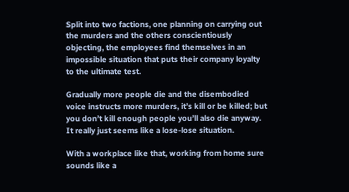Split into two factions, one planning on carrying out the murders and the others conscientiously objecting, the employees find themselves in an impossible situation that puts their company loyalty to the ultimate test.

Gradually more people die and the disembodied voice instructs more murders, it’s kill or be killed; but you don’t kill enough people you’ll also die anyway. It really just seems like a lose-lose situation.

With a workplace like that, working from home sure sounds like a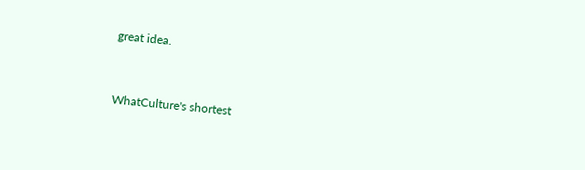great idea.


WhatCulture's shortest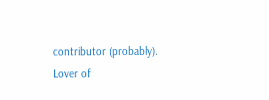contributor (probably). Lover of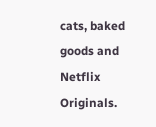cats, baked goods and Netflix Originals.